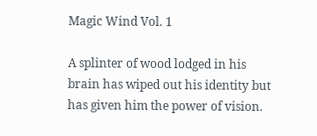Magic Wind Vol. 1

A splinter of wood lodged in his brain has wiped out his identity but has given him the power of vision.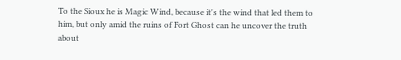To the Sioux he is Magic Wind, because it's the wind that led them to him, but only amid the ruins of Fort Ghost can he uncover the truth about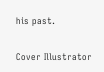his past.

Cover Illustrator